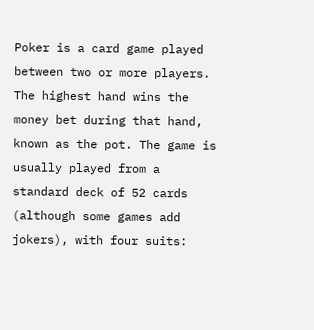Poker is a card game played between two or more players. The highest hand wins the money bet during that hand, known as the pot. The game is usually played from a standard deck of 52 cards (although some games add jokers), with four suits: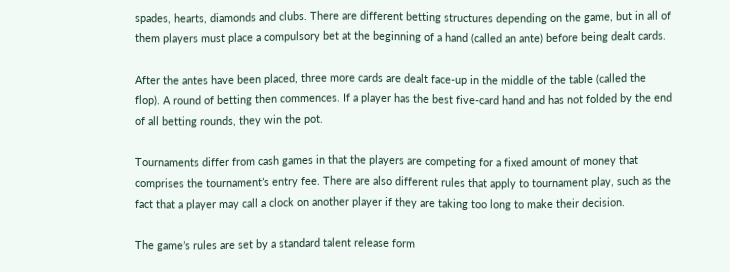spades, hearts, diamonds and clubs. There are different betting structures depending on the game, but in all of them players must place a compulsory bet at the beginning of a hand (called an ante) before being dealt cards.

After the antes have been placed, three more cards are dealt face-up in the middle of the table (called the flop). A round of betting then commences. If a player has the best five-card hand and has not folded by the end of all betting rounds, they win the pot.

Tournaments differ from cash games in that the players are competing for a fixed amount of money that comprises the tournament’s entry fee. There are also different rules that apply to tournament play, such as the fact that a player may call a clock on another player if they are taking too long to make their decision.

The game’s rules are set by a standard talent release form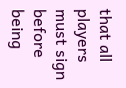that all players must sign before being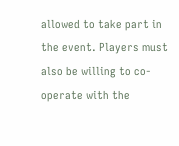allowed to take part in the event. Players must also be willing to co-operate with the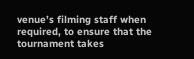venue’s filming staff when required, to ensure that the tournament takes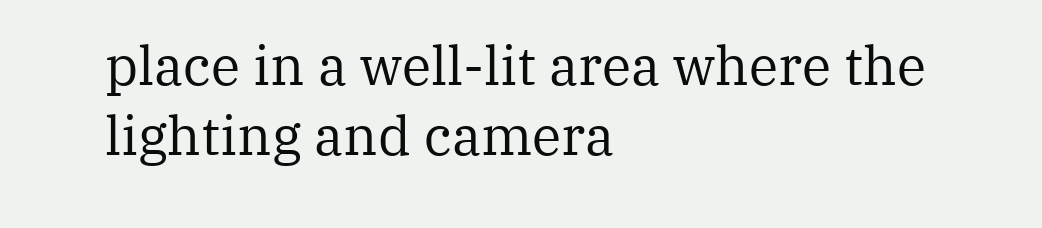place in a well-lit area where the lighting and camera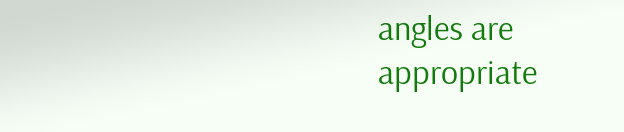angles are appropriate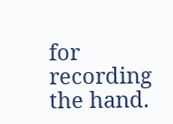for recording the hand.